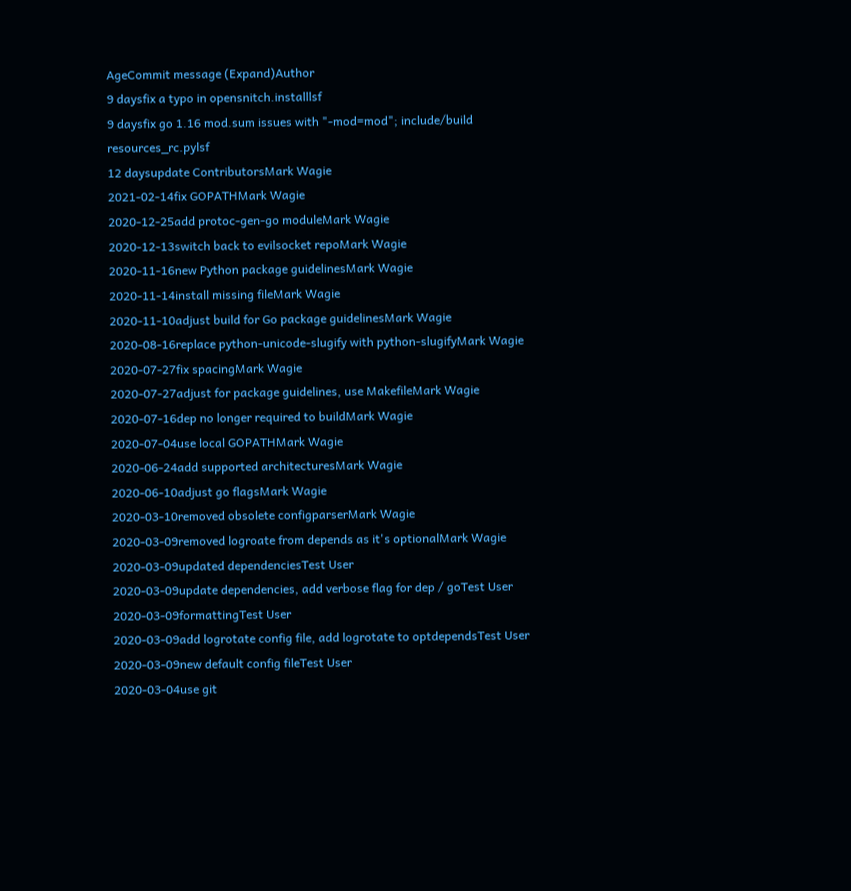AgeCommit message (Expand)Author
9 daysfix a typo in opensnitch.installlsf
9 daysfix go 1.16 mod.sum issues with "-mod=mod"; include/build resources_rc.pylsf
12 daysupdate ContributorsMark Wagie
2021-02-14fix GOPATHMark Wagie
2020-12-25add protoc-gen-go moduleMark Wagie
2020-12-13switch back to evilsocket repoMark Wagie
2020-11-16new Python package guidelinesMark Wagie
2020-11-14install missing fileMark Wagie
2020-11-10adjust build for Go package guidelinesMark Wagie
2020-08-16replace python-unicode-slugify with python-slugifyMark Wagie
2020-07-27fix spacingMark Wagie
2020-07-27adjust for package guidelines, use MakefileMark Wagie
2020-07-16dep no longer required to buildMark Wagie
2020-07-04use local GOPATHMark Wagie
2020-06-24add supported architecturesMark Wagie
2020-06-10adjust go flagsMark Wagie
2020-03-10removed obsolete configparserMark Wagie
2020-03-09removed logroate from depends as it's optionalMark Wagie
2020-03-09updated dependenciesTest User
2020-03-09update dependencies, add verbose flag for dep / goTest User
2020-03-09formattingTest User
2020-03-09add logrotate config file, add logrotate to optdependsTest User
2020-03-09new default config fileTest User
2020-03-04use git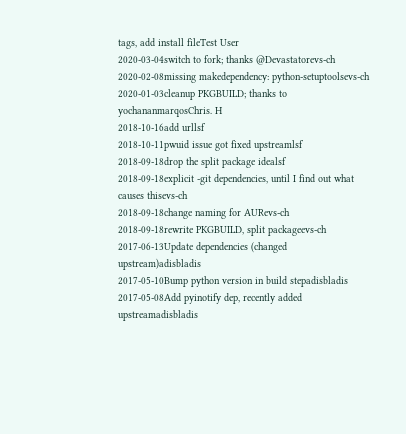tags, add install fileTest User
2020-03-04switch to fork; thanks @Devastatorevs-ch
2020-02-08missing makedependency: python-setuptoolsevs-ch
2020-01-03cleanup PKGBUILD; thanks to yochananmarqosChris. H
2018-10-16add urllsf
2018-10-11pwuid issue got fixed upstreamlsf
2018-09-18drop the split package idealsf
2018-09-18explicit -git dependencies, until I find out what causes thisevs-ch
2018-09-18change naming for AURevs-ch
2018-09-18rewrite PKGBUILD, split packageevs-ch
2017-06-13Update dependencies (changed upstream)adisbladis
2017-05-10Bump python version in build stepadisbladis
2017-05-08Add pyinotify dep, recently added upstreamadisbladis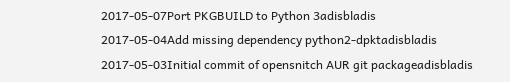2017-05-07Port PKGBUILD to Python 3adisbladis
2017-05-04Add missing dependency python2-dpktadisbladis
2017-05-03Initial commit of opensnitch AUR git packageadisbladis